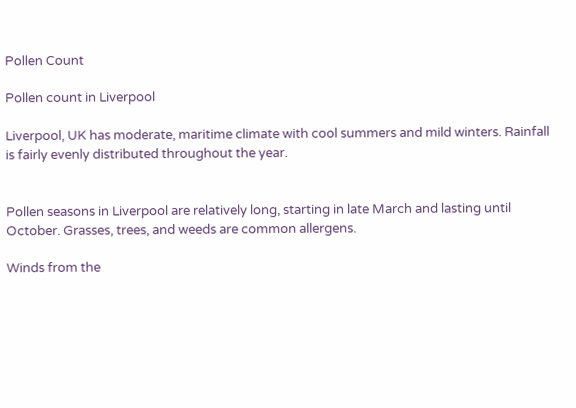Pollen Count

Pollen count in Liverpool

Liverpool, UK has moderate, maritime climate with cool summers and mild winters. Rainfall is fairly evenly distributed throughout the year.


Pollen seasons in Liverpool are relatively long, starting in late March and lasting until October. Grasses, trees, and weeds are common allergens.

Winds from the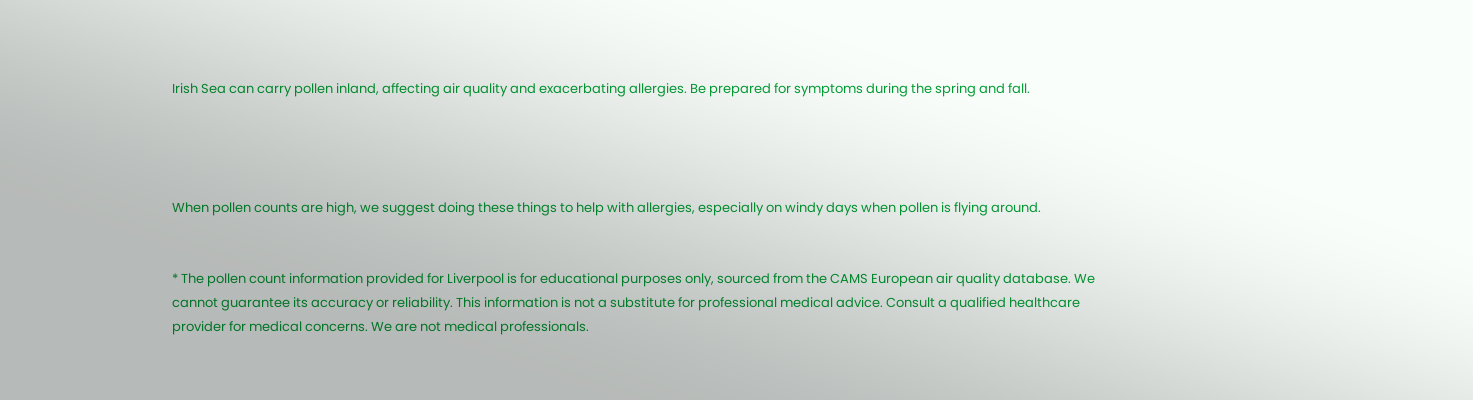Irish Sea can carry pollen inland, affecting air quality and exacerbating allergies. Be prepared for symptoms during the spring and fall.




When pollen counts are high, we suggest doing these things to help with allergies, especially on windy days when pollen is flying around.


* The pollen count information provided for Liverpool is for educational purposes only, sourced from the CAMS European air quality database. We cannot guarantee its accuracy or reliability. This information is not a substitute for professional medical advice. Consult a qualified healthcare provider for medical concerns. We are not medical professionals.